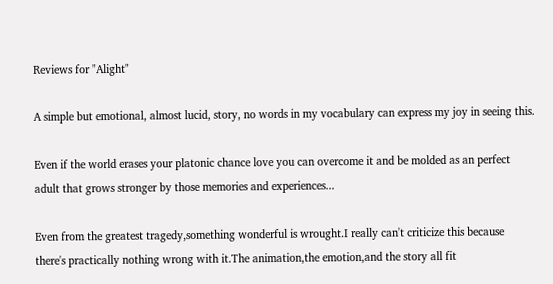Reviews for "Alight"

A simple but emotional, almost lucid, story, no words in my vocabulary can express my joy in seeing this.

Even if the world erases your platonic chance love you can overcome it and be molded as an perfect adult that grows stronger by those memories and experiences...

Even from the greatest tragedy,something wonderful is wrought.I really can't criticize this because there's practically nothing wrong with it.The animation,the emotion,and the story all fit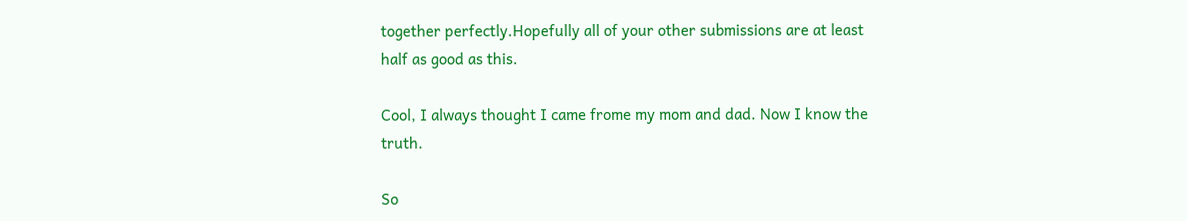together perfectly.Hopefully all of your other submissions are at least half as good as this.

Cool, I always thought I came frome my mom and dad. Now I know the truth.

So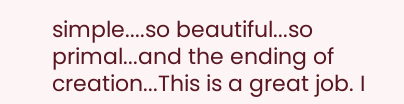simple....so beautiful...so primal...and the ending of creation...This is a great job. I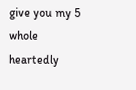give you my 5 whole heartedly